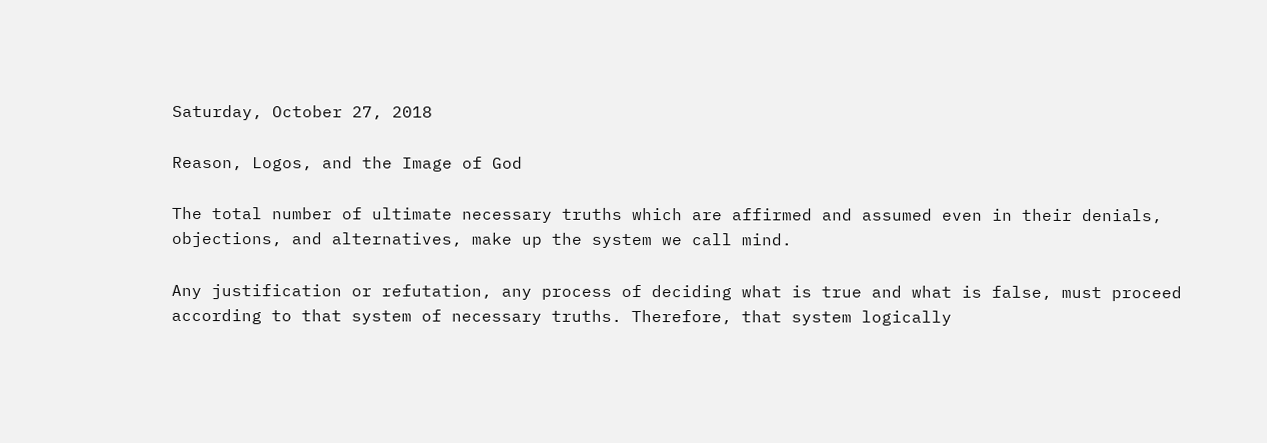Saturday, October 27, 2018

Reason, Logos, and the Image of God

The total number of ultimate necessary truths which are affirmed and assumed even in their denials, objections, and alternatives, make up the system we call mind.

Any justification or refutation, any process of deciding what is true and what is false, must proceed according to that system of necessary truths. Therefore, that system logically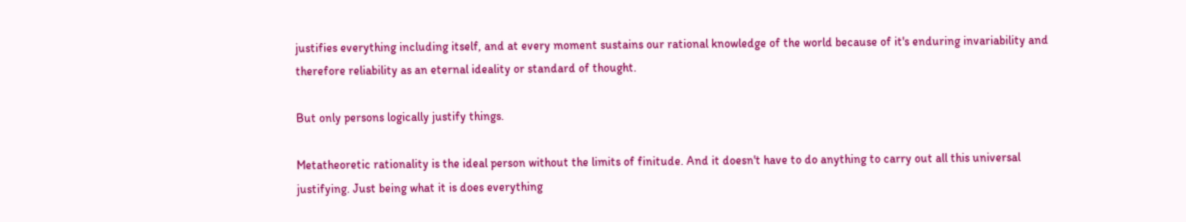justifies everything including itself, and at every moment sustains our rational knowledge of the world because of it's enduring invariability and therefore reliability as an eternal ideality or standard of thought.

But only persons logically justify things.

Metatheoretic rationality is the ideal person without the limits of finitude. And it doesn't have to do anything to carry out all this universal justifying. Just being what it is does everything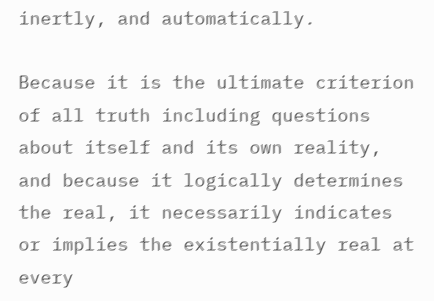inertly, and automatically.

Because it is the ultimate criterion of all truth including questions about itself and its own reality, and because it logically determines the real, it necessarily indicates or implies the existentially real at every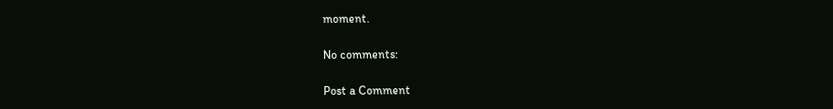moment.

No comments:

Post a Comment